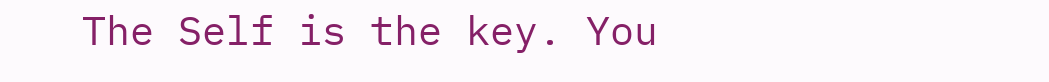The Self is the key. You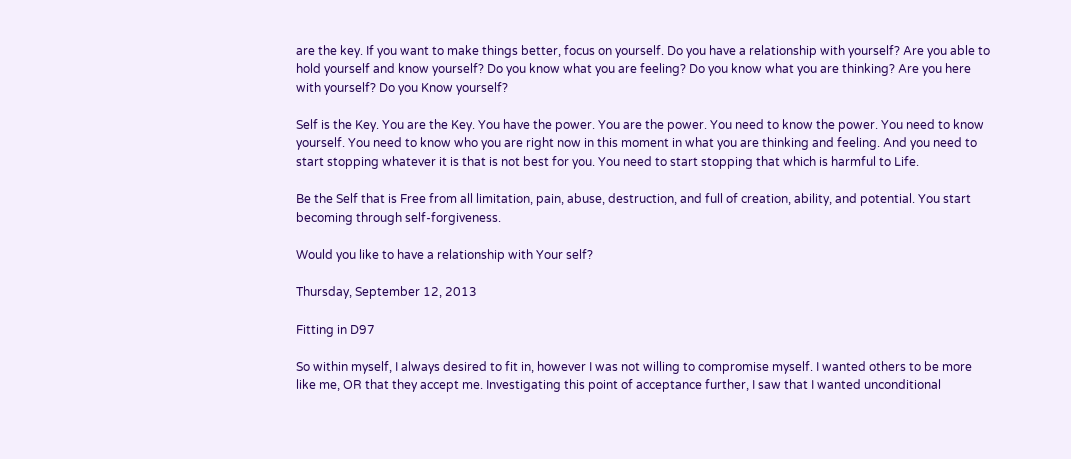are the key. If you want to make things better, focus on yourself. Do you have a relationship with yourself? Are you able to hold yourself and know yourself? Do you know what you are feeling? Do you know what you are thinking? Are you here with yourself? Do you Know yourself?

Self is the Key. You are the Key. You have the power. You are the power. You need to know the power. You need to know yourself. You need to know who you are right now in this moment in what you are thinking and feeling. And you need to start stopping whatever it is that is not best for you. You need to start stopping that which is harmful to Life.

Be the Self that is Free from all limitation, pain, abuse, destruction, and full of creation, ability, and potential. You start becoming through self-forgiveness.

Would you like to have a relationship with Your self?

Thursday, September 12, 2013

Fitting in D97

So within myself, I always desired to fit in, however I was not willing to compromise myself. I wanted others to be more like me, OR that they accept me. Investigating this point of acceptance further, I saw that I wanted unconditional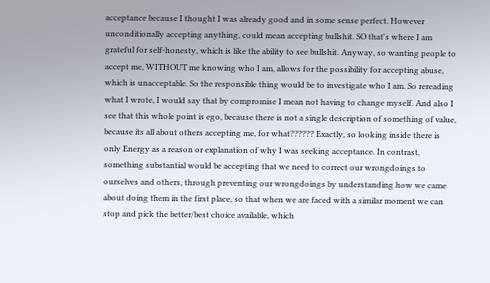acceptance because I thought I was already good and in some sense perfect. However unconditionally accepting anything, could mean accepting bullshit. SO that's where I am grateful for self-honesty, which is like the ability to see bullshit. Anyway, so wanting people to accept me, WITHOUT me knowing who I am, allows for the possibility for accepting abuse, which is unacceptable. So the responsible thing would be to investigate who I am. So rereading what I wrote, I would say that by compromise I mean not having to change myself. And also I see that this whole point is ego, because there is not a single description of something of value, because its all about others accepting me, for what?????? Exactly, so looking inside there is only Energy as a reason or explanation of why I was seeking acceptance. In contrast, something substantial would be accepting that we need to correct our wrongdoings to ourselves and others, through preventing our wrongdoings by understanding how we came about doing them in the first place, so that when we are faced with a similar moment we can stop and pick the better/best choice available, which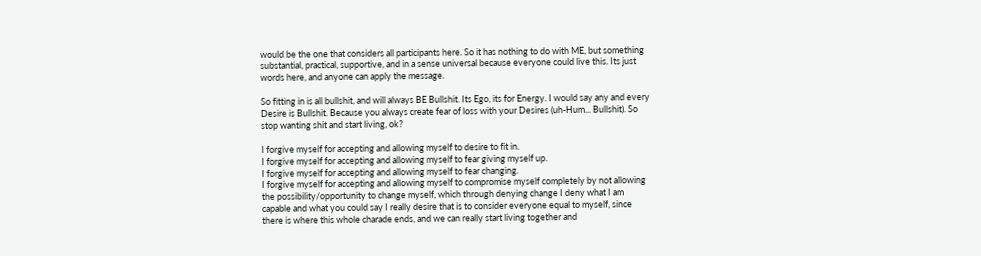would be the one that considers all participants here. So it has nothing to do with ME, but something substantial, practical, supportive, and in a sense universal because everyone could live this. Its just words here, and anyone can apply the message.

So fitting in is all bullshit, and will always BE Bullshit. Its Ego, its for Energy. I would say any and every Desire is Bullshit. Because you always create fear of loss with your Desires (uh-Hum... Bullshit). So stop wanting shit and start living, ok?

I forgive myself for accepting and allowing myself to desire to fit in.
I forgive myself for accepting and allowing myself to fear giving myself up.
I forgive myself for accepting and allowing myself to fear changing.
I forgive myself for accepting and allowing myself to compromise myself completely by not allowing the possibility/opportunity to change myself, which through denying change I deny what I am capable and what you could say I really desire that is to consider everyone equal to myself, since there is where this whole charade ends, and we can really start living together and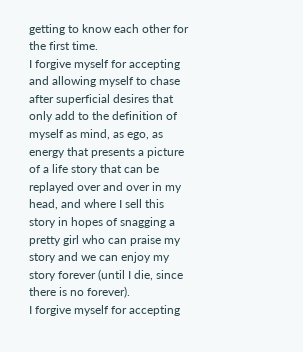getting to know each other for the first time.
I forgive myself for accepting and allowing myself to chase after superficial desires that only add to the definition of myself as mind, as ego, as energy that presents a picture of a life story that can be replayed over and over in my head, and where I sell this story in hopes of snagging a pretty girl who can praise my story and we can enjoy my story forever (until I die, since there is no forever).
I forgive myself for accepting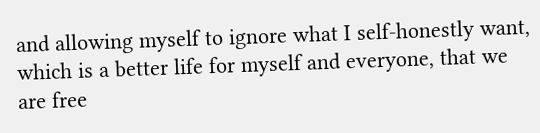and allowing myself to ignore what I self-honestly want, which is a better life for myself and everyone, that we are free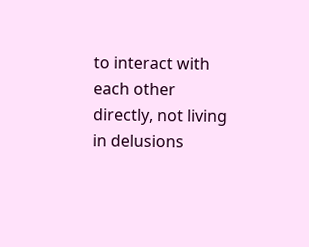to interact with each other directly, not living in delusions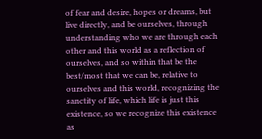of fear and desire, hopes or dreams, but live directly, and be ourselves, through understanding who we are through each other and this world as a reflection of ourselves, and so within that be the best/most that we can be, relative to ourselves and this world, recognizing the sanctity of life, which life is just this existence, so we recognize this existence as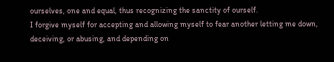ourselves, one and equal, thus recognizing the sanctity of ourself.
I forgive myself for accepting and allowing myself to fear another letting me down, deceiving, or abusing, and depending on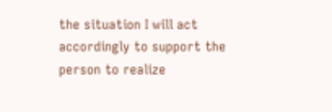the situation I will act accordingly to support the person to realize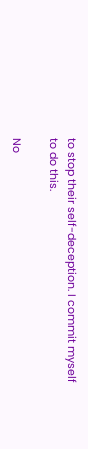to stop their self-deception. I commit myself to do this.

No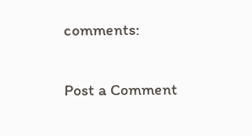comments:

Post a Comment